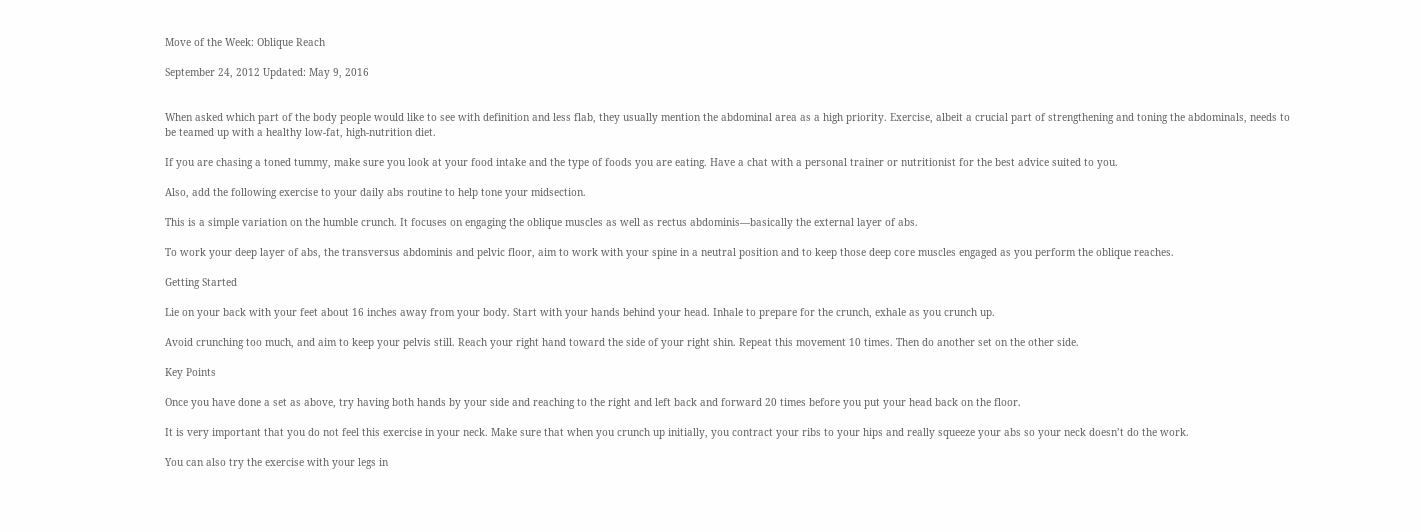Move of the Week: Oblique Reach

September 24, 2012 Updated: May 9, 2016


When asked which part of the body people would like to see with definition and less flab, they usually mention the abdominal area as a high priority. Exercise, albeit a crucial part of strengthening and toning the abdominals, needs to be teamed up with a healthy low-fat, high-nutrition diet.

If you are chasing a toned tummy, make sure you look at your food intake and the type of foods you are eating. Have a chat with a personal trainer or nutritionist for the best advice suited to you.

Also, add the following exercise to your daily abs routine to help tone your midsection.

This is a simple variation on the humble crunch. It focuses on engaging the oblique muscles as well as rectus abdominis—basically the external layer of abs.

To work your deep layer of abs, the transversus abdominis and pelvic floor, aim to work with your spine in a neutral position and to keep those deep core muscles engaged as you perform the oblique reaches.

Getting Started

Lie on your back with your feet about 16 inches away from your body. Start with your hands behind your head. Inhale to prepare for the crunch, exhale as you crunch up.

Avoid crunching too much, and aim to keep your pelvis still. Reach your right hand toward the side of your right shin. Repeat this movement 10 times. Then do another set on the other side.

Key Points

Once you have done a set as above, try having both hands by your side and reaching to the right and left back and forward 20 times before you put your head back on the floor.

It is very important that you do not feel this exercise in your neck. Make sure that when you crunch up initially, you contract your ribs to your hips and really squeeze your abs so your neck doesn’t do the work.

You can also try the exercise with your legs in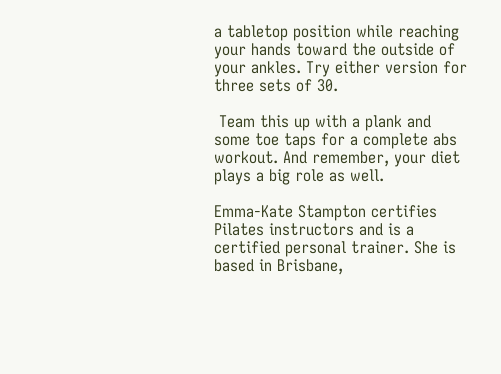a tabletop position while reaching your hands toward the outside of your ankles. Try either version for three sets of 30.

 Team this up with a plank and some toe taps for a complete abs workout. And remember, your diet plays a big role as well.

Emma-Kate Stampton certifies Pilates instructors and is a certified personal trainer. She is based in Brisbane,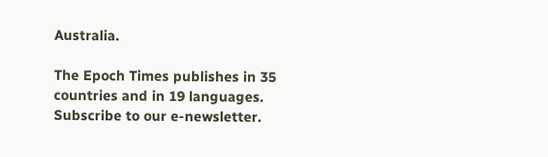Australia.

The Epoch Times publishes in 35 countries and in 19 languages. Subscribe to our e-newsletter.